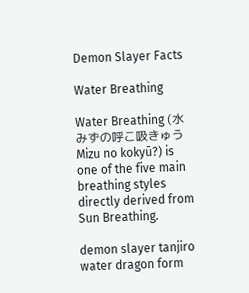Demon Slayer Facts

Water Breathing

Water Breathing (水みずの呼こ吸きゅう Mizu no kokyū?) is one of the five main breathing styles directly derived from Sun Breathing.

demon slayer tanjiro water dragon form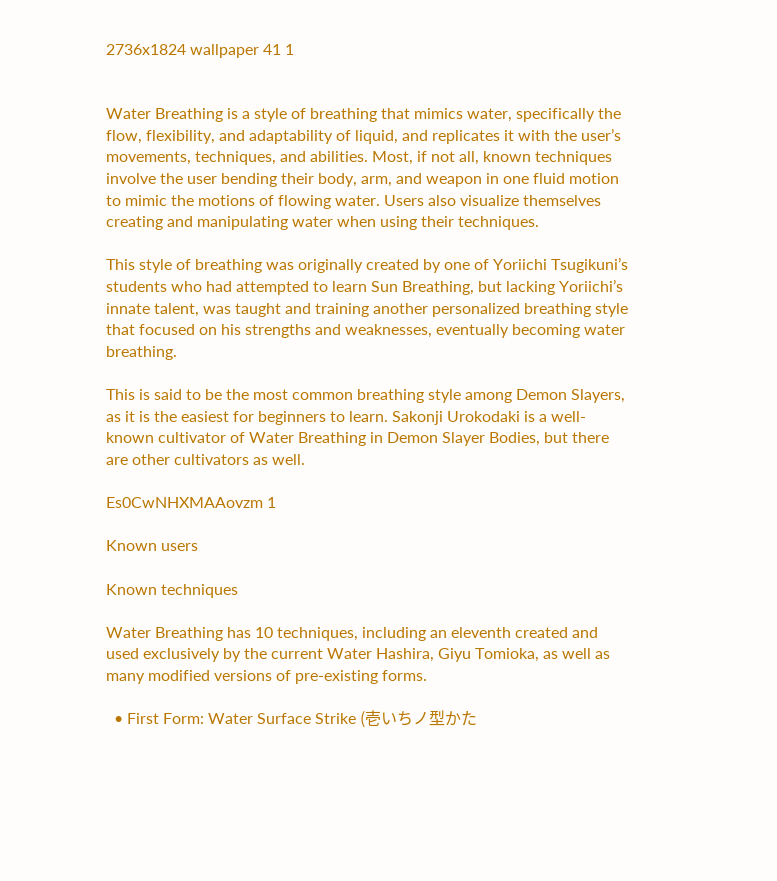2736x1824 wallpaper 41 1


Water Breathing is a style of breathing that mimics water, specifically the flow, flexibility, and adaptability of liquid, and replicates it with the user’s movements, techniques, and abilities. Most, if not all, known techniques involve the user bending their body, arm, and weapon in one fluid motion to mimic the motions of flowing water. Users also visualize themselves creating and manipulating water when using their techniques.

This style of breathing was originally created by one of Yoriichi Tsugikuni’s students who had attempted to learn Sun Breathing, but lacking Yoriichi’s innate talent, was taught and training another personalized breathing style that focused on his strengths and weaknesses, eventually becoming water breathing.

This is said to be the most common breathing style among Demon Slayers, as it is the easiest for beginners to learn. Sakonji Urokodaki is a well-known cultivator of Water Breathing in Demon Slayer Bodies, but there are other cultivators as well.

Es0CwNHXMAAovzm 1

Known users

Known techniques

Water Breathing has 10 techniques, including an eleventh created and used exclusively by the current Water Hashira, Giyu Tomioka, as well as many modified versions of pre-existing forms.

  • First Form: Water Surface Strike (壱いちノ型かた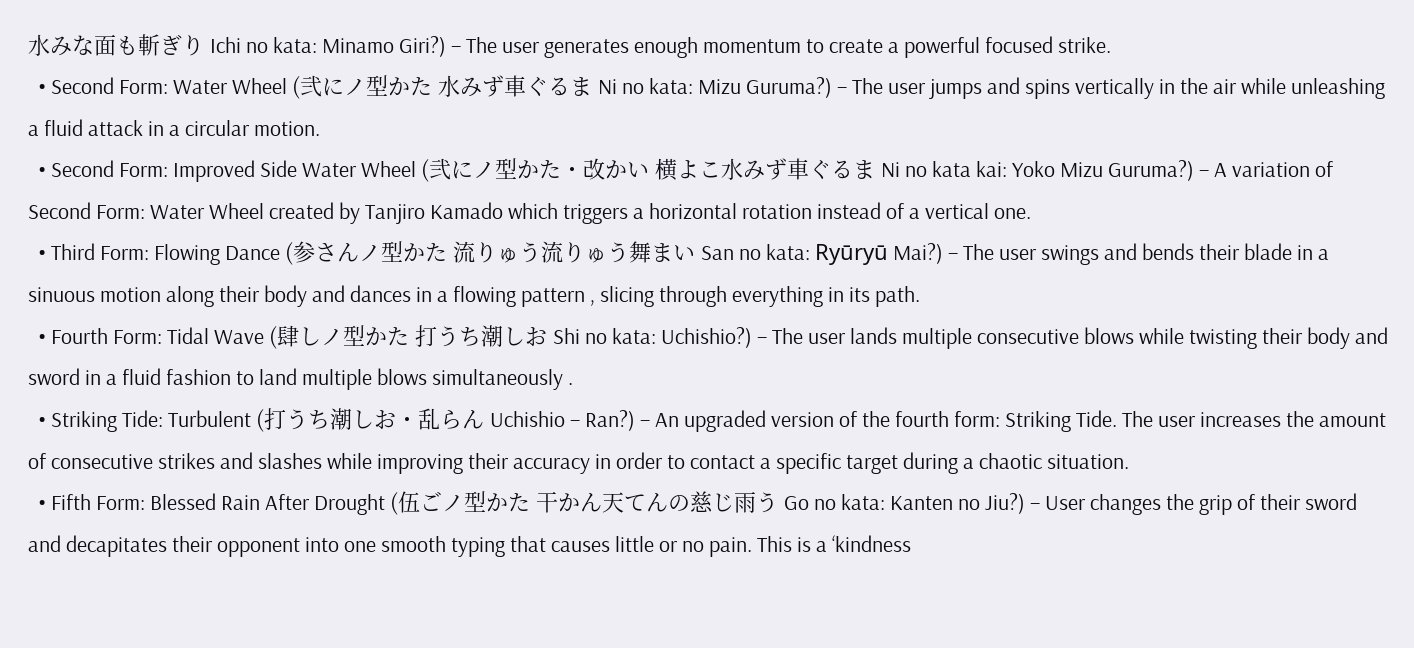水みな面も斬ぎり Ichi no kata: Minamo Giri?) – The user generates enough momentum to create a powerful focused strike.
  • Second Form: Water Wheel (弐にノ型かた 水みず車ぐるま Ni no kata: Mizu Guruma?) – The user jumps and spins vertically in the air while unleashing a fluid attack in a circular motion.
  • Second Form: Improved Side Water Wheel (弐にノ型かた・改かい 横よこ水みず車ぐるま Ni no kata kai: Yoko Mizu Guruma?) – A variation of Second Form: Water Wheel created by Tanjiro Kamado which triggers a horizontal rotation instead of a vertical one.
  • Third Form: Flowing Dance (参さんノ型かた 流りゅう流りゅう舞まい San no kata: Ryūryū Mai?) – The user swings and bends their blade in a sinuous motion along their body and dances in a flowing pattern , slicing through everything in its path.
  • Fourth Form: Tidal Wave (肆しノ型かた 打うち潮しお Shi no kata: Uchishio?) – The user lands multiple consecutive blows while twisting their body and sword in a fluid fashion to land multiple blows simultaneously .
  • Striking Tide: Turbulent (打うち潮しお・乱らん Uchishio – Ran?) – An upgraded version of the fourth form: Striking Tide. The user increases the amount of consecutive strikes and slashes while improving their accuracy in order to contact a specific target during a chaotic situation.
  • Fifth Form: Blessed Rain After Drought (伍ごノ型かた 干かん天てんの慈じ雨う Go no kata: Kanten no Jiu?) – User changes the grip of their sword and decapitates their opponent into one smooth typing that causes little or no pain. This is a ‘kindness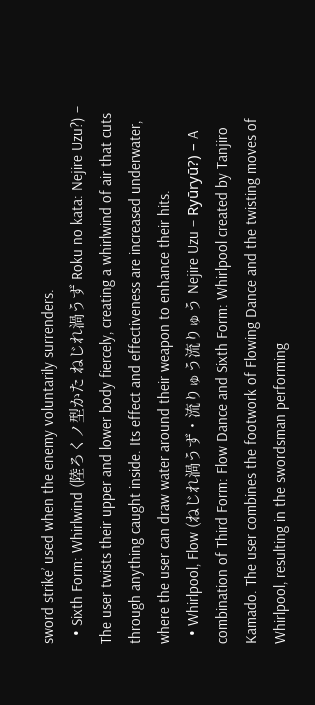sword strike’ used when the enemy voluntarily surrenders.
  • Sixth Form: Whirlwind (陸ろくノ型かた ねじれ渦うず Roku no kata: Nejire Uzu?) – The user twists their upper and lower body fiercely, creating a whirlwind of air that cuts through anything caught inside. Its effect and effectiveness are increased underwater, where the user can draw water around their weapon to enhance their hits.
  • Whirlpool, Flow (ねじれ渦うず・流りゅう流りゅう Nejire Uzu – Ryūryū?) – A combination of Third Form: Flow Dance and Sixth Form: Whirlpool created by Tanjiro Kamado. The user combines the footwork of Flowing Dance and the twisting moves of Whirlpool, resulting in the swordsman performing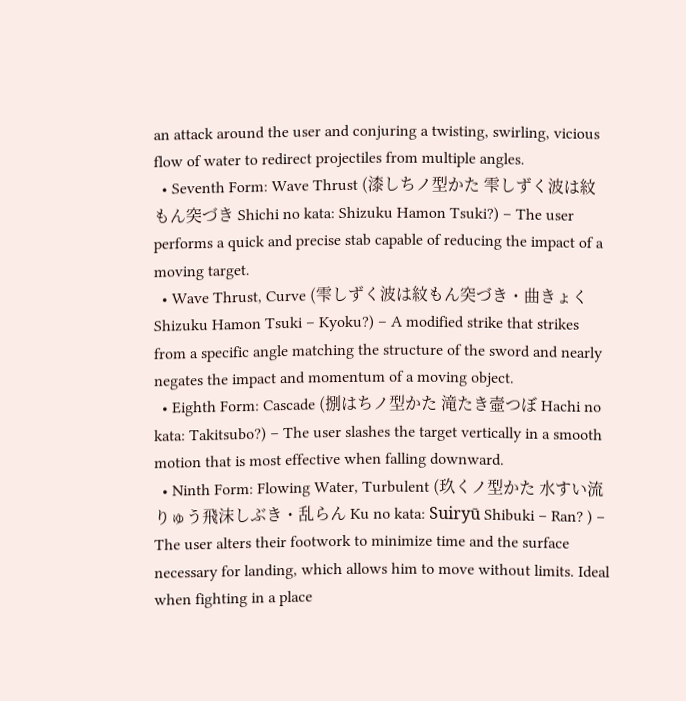an attack around the user and conjuring a twisting, swirling, vicious flow of water to redirect projectiles from multiple angles.
  • Seventh Form: Wave Thrust (漆しちノ型かた 雫しずく波は紋もん突づき Shichi no kata: Shizuku Hamon Tsuki?) – The user performs a quick and precise stab capable of reducing the impact of a moving target.
  • Wave Thrust, Curve (雫しずく波は紋もん突づき・曲きょく Shizuku Hamon Tsuki – Kyoku?) – A modified strike that strikes from a specific angle matching the structure of the sword and nearly negates the impact and momentum of a moving object.
  • Eighth Form: Cascade (捌はちノ型かた 滝たき壼つぼ Hachi no kata: Takitsubo?) – The user slashes the target vertically in a smooth motion that is most effective when falling downward.
  • Ninth Form: Flowing Water, Turbulent (玖くノ型かた 水すい流りゅう飛沫しぶき・乱らん Ku no kata: Suiryū Shibuki – Ran? ) – The user alters their footwork to minimize time and the surface necessary for landing, which allows him to move without limits. Ideal when fighting in a place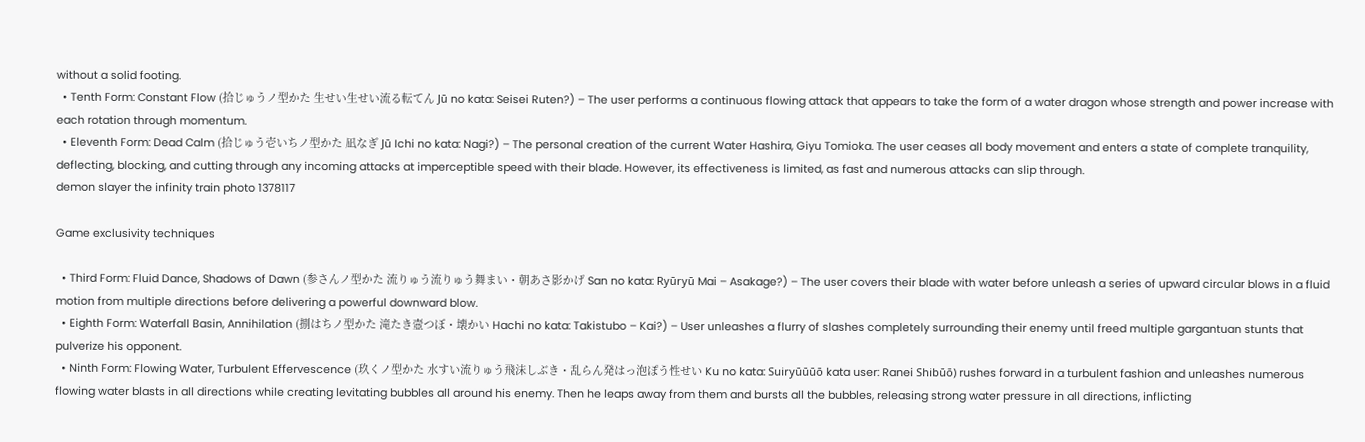without a solid footing.
  • Tenth Form: Constant Flow (拾じゅうノ型かた 生せい生せい流る転てん Jū no kata: Seisei Ruten?) – The user performs a continuous flowing attack that appears to take the form of a water dragon whose strength and power increase with each rotation through momentum.
  • Eleventh Form: Dead Calm (拾じゅう壱いちノ型かた 凪なぎ Jū Ichi no kata: Nagi?) – The personal creation of the current Water Hashira, Giyu Tomioka. The user ceases all body movement and enters a state of complete tranquility, deflecting, blocking, and cutting through any incoming attacks at imperceptible speed with their blade. However, its effectiveness is limited, as fast and numerous attacks can slip through.
demon slayer the infinity train photo 1378117

Game exclusivity techniques

  • Third Form: Fluid Dance, Shadows of Dawn (参さんノ型かた 流りゅう流りゅう舞まい・朝あさ影かげ San no kata: Ryūryū Mai – Asakage?) – The user covers their blade with water before unleash a series of upward circular blows in a fluid motion from multiple directions before delivering a powerful downward blow.
  • Eighth Form: Waterfall Basin, Annihilation (捌はちノ型かた 滝たき壼つぼ・壊かい Hachi no kata: Takistubo – Kai?) – User unleashes a flurry of slashes completely surrounding their enemy until freed multiple gargantuan stunts that pulverize his opponent.
  • Ninth Form: Flowing Water, Turbulent Effervescence (玖くノ型かた 水すい流りゅう飛沫しぶき・乱らん発はっ泡ぽう性せい Ku no kata: Suiryūūūō kata user: Ranei Shibūō) rushes forward in a turbulent fashion and unleashes numerous flowing water blasts in all directions while creating levitating bubbles all around his enemy. Then he leaps away from them and bursts all the bubbles, releasing strong water pressure in all directions, inflicting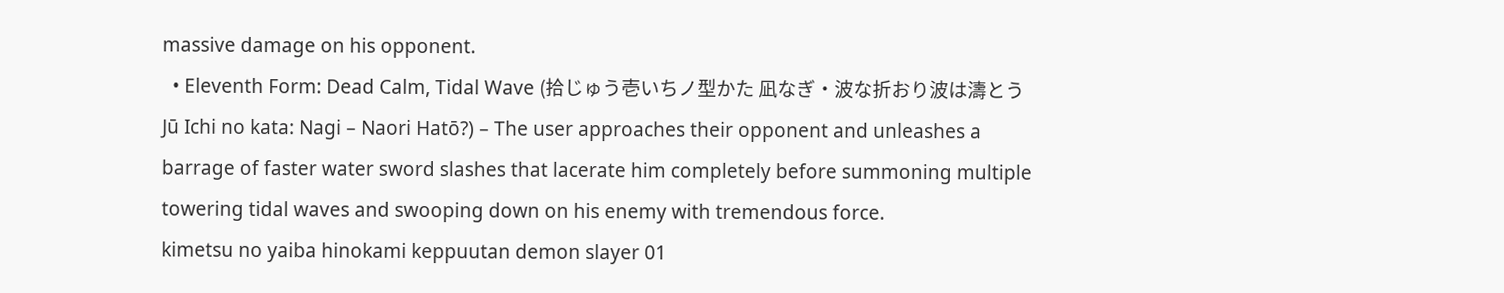massive damage on his opponent.
  • Eleventh Form: Dead Calm, Tidal Wave (拾じゅう壱いちノ型かた 凪なぎ・波な折おり波は濤とう Jū Ichi no kata: Nagi – Naori Hatō?) – The user approaches their opponent and unleashes a barrage of faster water sword slashes that lacerate him completely before summoning multiple towering tidal waves and swooping down on his enemy with tremendous force.
kimetsu no yaiba hinokami keppuutan demon slayer 01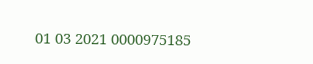01 03 2021 0000975185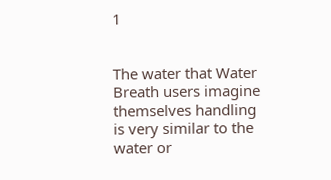1


The water that Water Breath users imagine themselves handling is very similar to the water or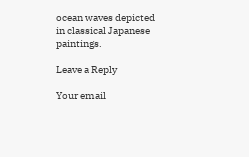ocean waves depicted in classical Japanese paintings.

Leave a Reply

Your email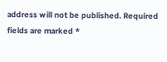address will not be published. Required fields are marked *